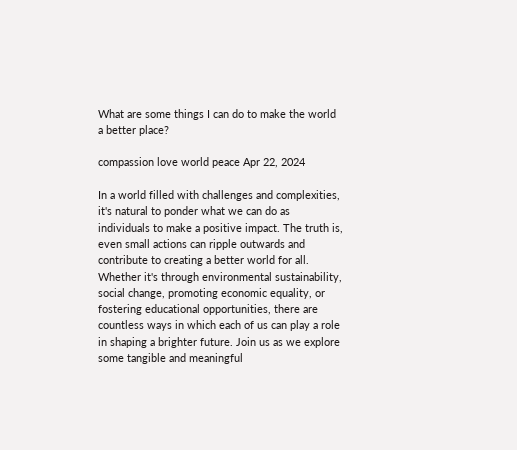What are some things I can do to make the world a better place?

compassion love world peace Apr 22, 2024

In a world filled with challenges and complexities, it's natural to ponder what we can do as individuals to make a positive impact. The truth is, even small actions can ripple outwards and contribute to creating a better world for all. Whether it's through environmental sustainability, social change, promoting economic equality, or fostering educational opportunities, there are countless ways in which each of us can play a role in shaping a brighter future. Join us as we explore some tangible and meaningful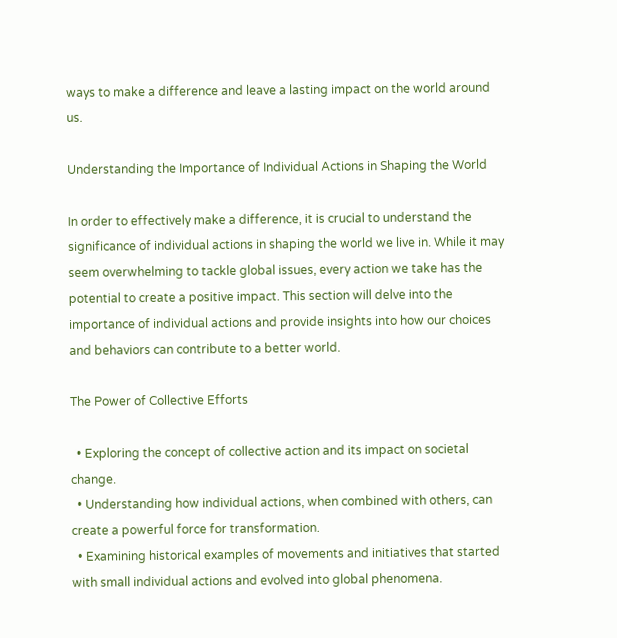ways to make a difference and leave a lasting impact on the world around us.

Understanding the Importance of Individual Actions in Shaping the World

In order to effectively make a difference, it is crucial to understand the significance of individual actions in shaping the world we live in. While it may seem overwhelming to tackle global issues, every action we take has the potential to create a positive impact. This section will delve into the importance of individual actions and provide insights into how our choices and behaviors can contribute to a better world.

The Power of Collective Efforts

  • Exploring the concept of collective action and its impact on societal change.
  • Understanding how individual actions, when combined with others, can create a powerful force for transformation.
  • Examining historical examples of movements and initiatives that started with small individual actions and evolved into global phenomena.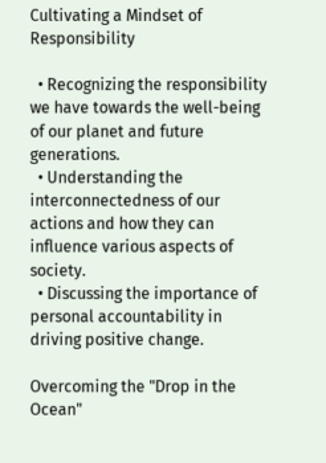Cultivating a Mindset of Responsibility

  • Recognizing the responsibility we have towards the well-being of our planet and future generations.
  • Understanding the interconnectedness of our actions and how they can influence various aspects of society.
  • Discussing the importance of personal accountability in driving positive change.

Overcoming the "Drop in the Ocean"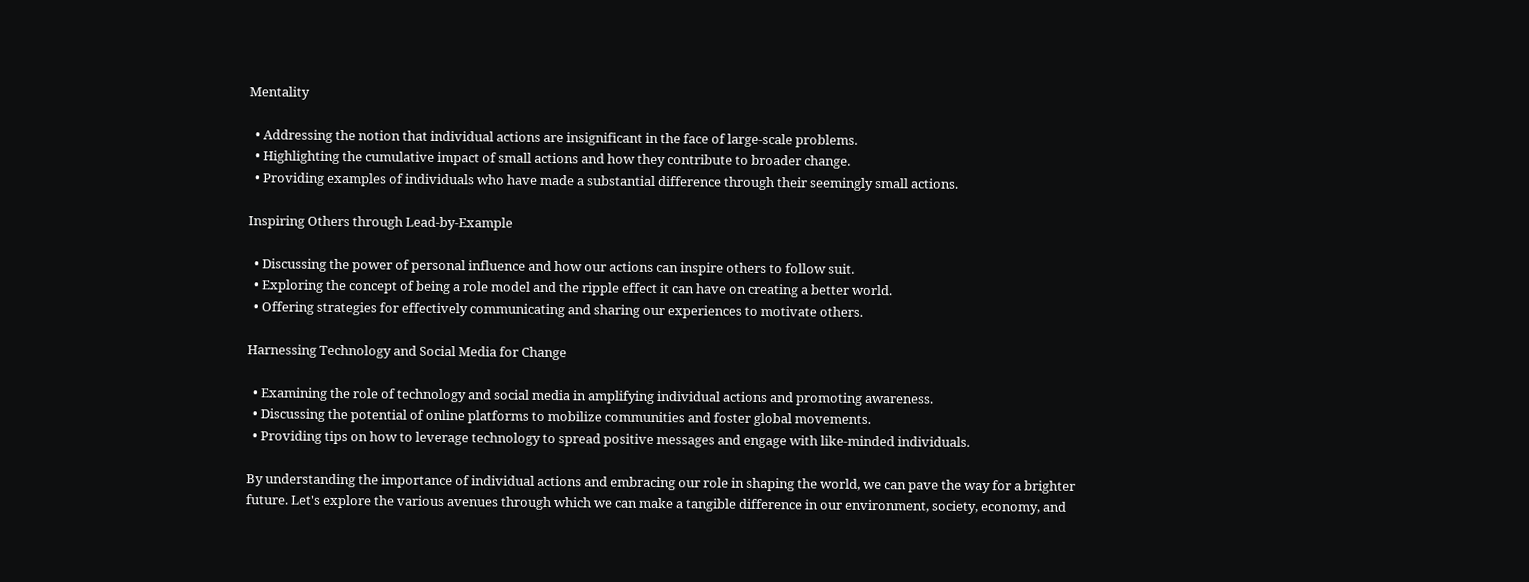Mentality

  • Addressing the notion that individual actions are insignificant in the face of large-scale problems.
  • Highlighting the cumulative impact of small actions and how they contribute to broader change.
  • Providing examples of individuals who have made a substantial difference through their seemingly small actions.

Inspiring Others through Lead-by-Example

  • Discussing the power of personal influence and how our actions can inspire others to follow suit.
  • Exploring the concept of being a role model and the ripple effect it can have on creating a better world.
  • Offering strategies for effectively communicating and sharing our experiences to motivate others.

Harnessing Technology and Social Media for Change

  • Examining the role of technology and social media in amplifying individual actions and promoting awareness.
  • Discussing the potential of online platforms to mobilize communities and foster global movements.
  • Providing tips on how to leverage technology to spread positive messages and engage with like-minded individuals.

By understanding the importance of individual actions and embracing our role in shaping the world, we can pave the way for a brighter future. Let's explore the various avenues through which we can make a tangible difference in our environment, society, economy, and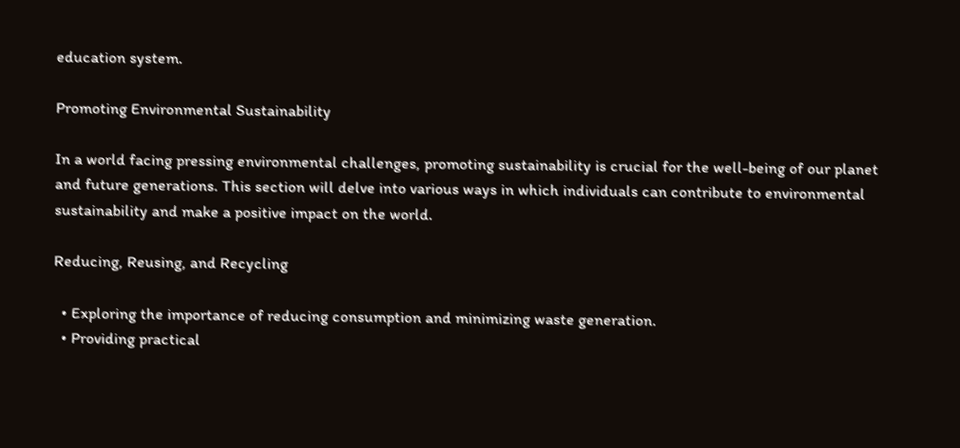education system.

Promoting Environmental Sustainability

In a world facing pressing environmental challenges, promoting sustainability is crucial for the well-being of our planet and future generations. This section will delve into various ways in which individuals can contribute to environmental sustainability and make a positive impact on the world.

Reducing, Reusing, and Recycling

  • Exploring the importance of reducing consumption and minimizing waste generation.
  • Providing practical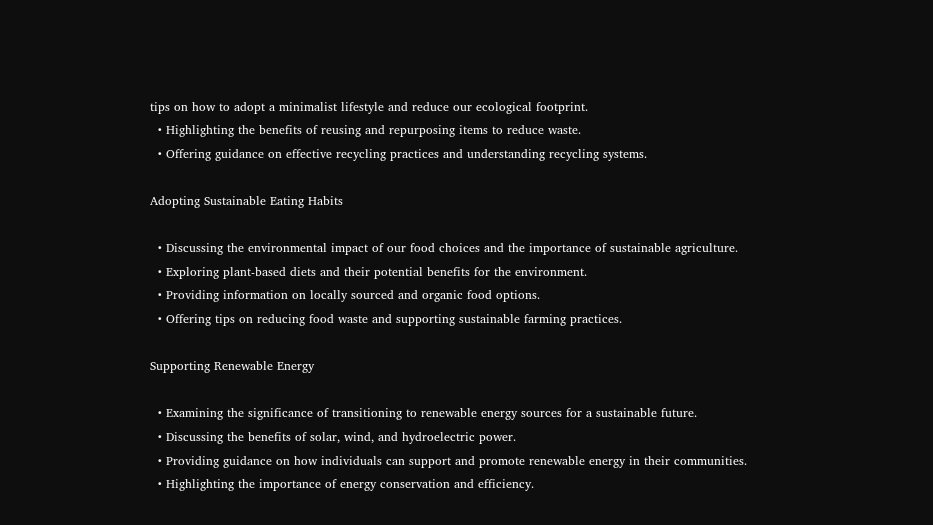tips on how to adopt a minimalist lifestyle and reduce our ecological footprint.
  • Highlighting the benefits of reusing and repurposing items to reduce waste.
  • Offering guidance on effective recycling practices and understanding recycling systems.

Adopting Sustainable Eating Habits

  • Discussing the environmental impact of our food choices and the importance of sustainable agriculture.
  • Exploring plant-based diets and their potential benefits for the environment.
  • Providing information on locally sourced and organic food options.
  • Offering tips on reducing food waste and supporting sustainable farming practices.

Supporting Renewable Energy

  • Examining the significance of transitioning to renewable energy sources for a sustainable future.
  • Discussing the benefits of solar, wind, and hydroelectric power.
  • Providing guidance on how individuals can support and promote renewable energy in their communities.
  • Highlighting the importance of energy conservation and efficiency.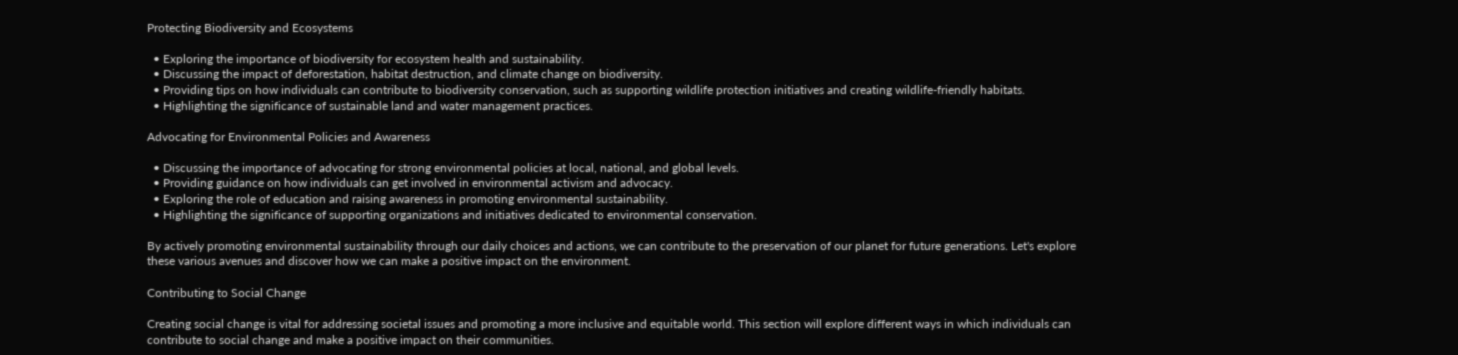Protecting Biodiversity and Ecosystems

  • Exploring the importance of biodiversity for ecosystem health and sustainability.
  • Discussing the impact of deforestation, habitat destruction, and climate change on biodiversity.
  • Providing tips on how individuals can contribute to biodiversity conservation, such as supporting wildlife protection initiatives and creating wildlife-friendly habitats.
  • Highlighting the significance of sustainable land and water management practices.

Advocating for Environmental Policies and Awareness

  • Discussing the importance of advocating for strong environmental policies at local, national, and global levels.
  • Providing guidance on how individuals can get involved in environmental activism and advocacy.
  • Exploring the role of education and raising awareness in promoting environmental sustainability.
  • Highlighting the significance of supporting organizations and initiatives dedicated to environmental conservation.

By actively promoting environmental sustainability through our daily choices and actions, we can contribute to the preservation of our planet for future generations. Let's explore these various avenues and discover how we can make a positive impact on the environment.

Contributing to Social Change

Creating social change is vital for addressing societal issues and promoting a more inclusive and equitable world. This section will explore different ways in which individuals can contribute to social change and make a positive impact on their communities.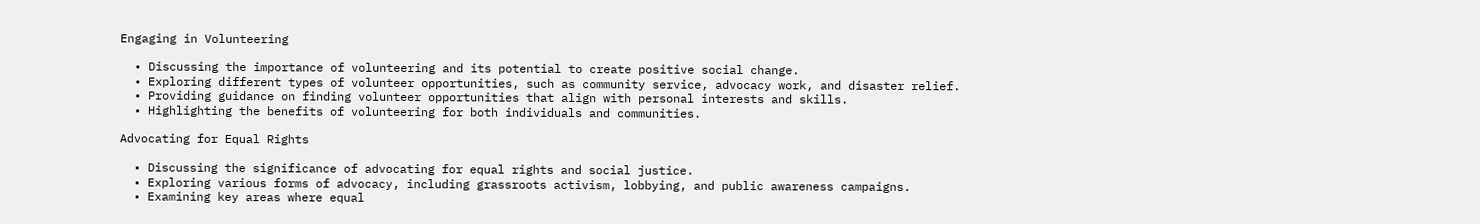Engaging in Volunteering

  • Discussing the importance of volunteering and its potential to create positive social change.
  • Exploring different types of volunteer opportunities, such as community service, advocacy work, and disaster relief.
  • Providing guidance on finding volunteer opportunities that align with personal interests and skills.
  • Highlighting the benefits of volunteering for both individuals and communities.

Advocating for Equal Rights

  • Discussing the significance of advocating for equal rights and social justice.
  • Exploring various forms of advocacy, including grassroots activism, lobbying, and public awareness campaigns.
  • Examining key areas where equal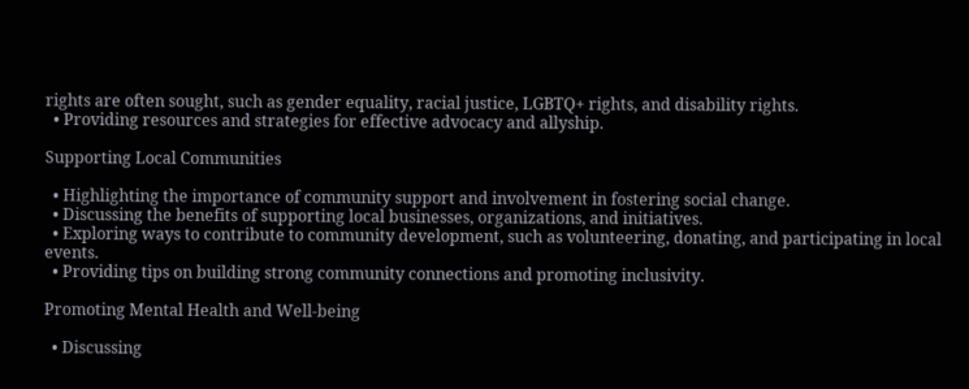rights are often sought, such as gender equality, racial justice, LGBTQ+ rights, and disability rights.
  • Providing resources and strategies for effective advocacy and allyship.

Supporting Local Communities

  • Highlighting the importance of community support and involvement in fostering social change.
  • Discussing the benefits of supporting local businesses, organizations, and initiatives.
  • Exploring ways to contribute to community development, such as volunteering, donating, and participating in local events.
  • Providing tips on building strong community connections and promoting inclusivity.

Promoting Mental Health and Well-being

  • Discussing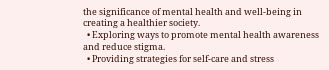the significance of mental health and well-being in creating a healthier society.
  • Exploring ways to promote mental health awareness and reduce stigma.
  • Providing strategies for self-care and stress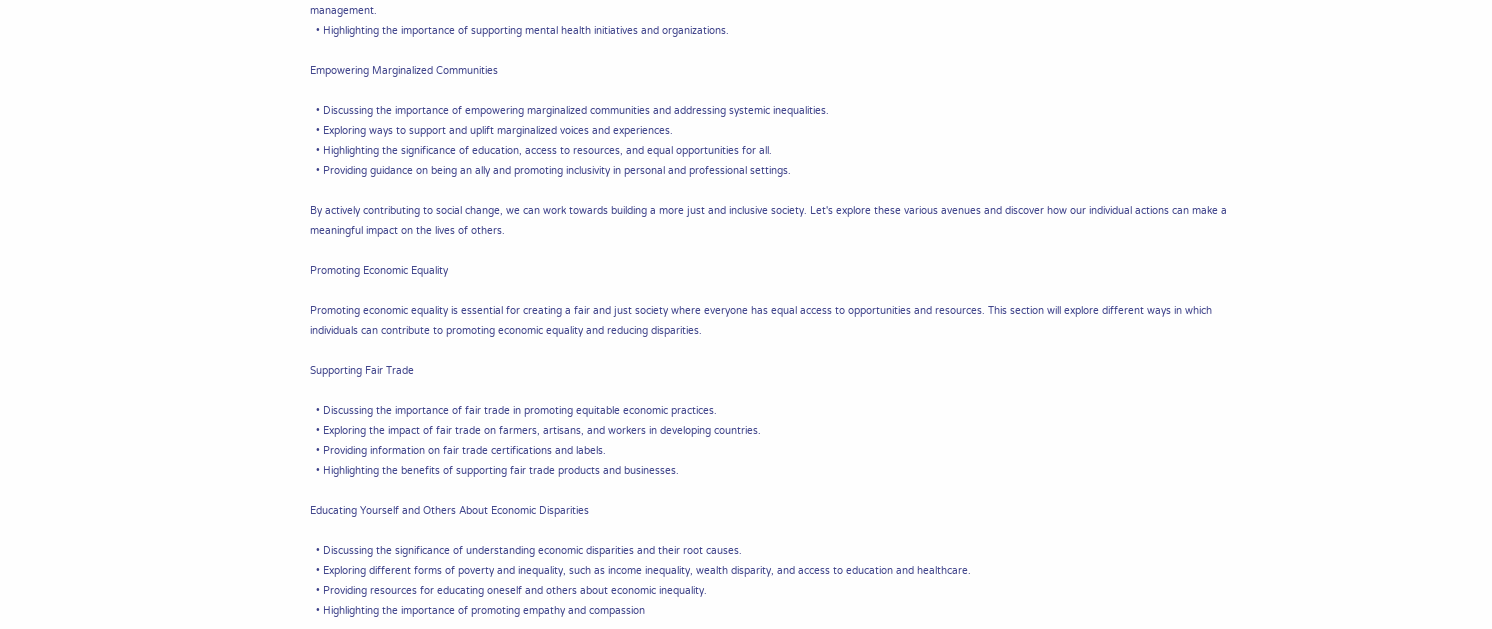management.
  • Highlighting the importance of supporting mental health initiatives and organizations.

Empowering Marginalized Communities

  • Discussing the importance of empowering marginalized communities and addressing systemic inequalities.
  • Exploring ways to support and uplift marginalized voices and experiences.
  • Highlighting the significance of education, access to resources, and equal opportunities for all.
  • Providing guidance on being an ally and promoting inclusivity in personal and professional settings.

By actively contributing to social change, we can work towards building a more just and inclusive society. Let's explore these various avenues and discover how our individual actions can make a meaningful impact on the lives of others.

Promoting Economic Equality

Promoting economic equality is essential for creating a fair and just society where everyone has equal access to opportunities and resources. This section will explore different ways in which individuals can contribute to promoting economic equality and reducing disparities.

Supporting Fair Trade

  • Discussing the importance of fair trade in promoting equitable economic practices.
  • Exploring the impact of fair trade on farmers, artisans, and workers in developing countries.
  • Providing information on fair trade certifications and labels.
  • Highlighting the benefits of supporting fair trade products and businesses.

Educating Yourself and Others About Economic Disparities

  • Discussing the significance of understanding economic disparities and their root causes.
  • Exploring different forms of poverty and inequality, such as income inequality, wealth disparity, and access to education and healthcare.
  • Providing resources for educating oneself and others about economic inequality.
  • Highlighting the importance of promoting empathy and compassion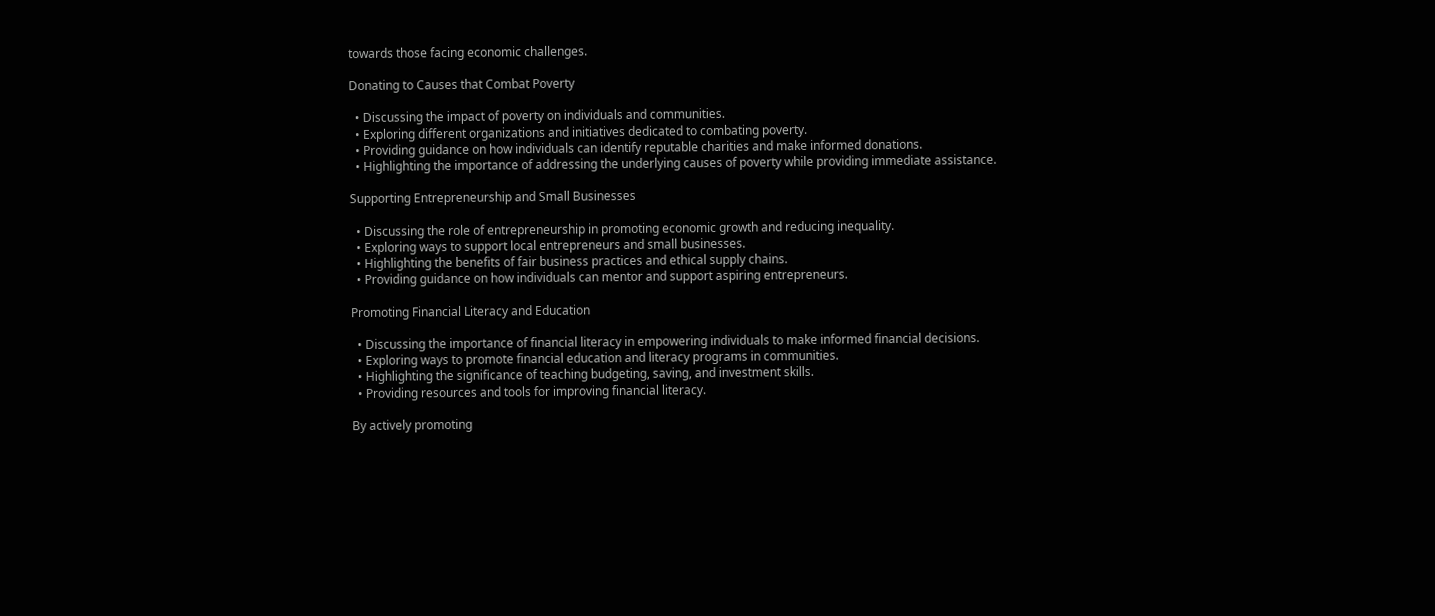towards those facing economic challenges.

Donating to Causes that Combat Poverty

  • Discussing the impact of poverty on individuals and communities.
  • Exploring different organizations and initiatives dedicated to combating poverty.
  • Providing guidance on how individuals can identify reputable charities and make informed donations.
  • Highlighting the importance of addressing the underlying causes of poverty while providing immediate assistance.

Supporting Entrepreneurship and Small Businesses

  • Discussing the role of entrepreneurship in promoting economic growth and reducing inequality.
  • Exploring ways to support local entrepreneurs and small businesses.
  • Highlighting the benefits of fair business practices and ethical supply chains.
  • Providing guidance on how individuals can mentor and support aspiring entrepreneurs.

Promoting Financial Literacy and Education

  • Discussing the importance of financial literacy in empowering individuals to make informed financial decisions.
  • Exploring ways to promote financial education and literacy programs in communities.
  • Highlighting the significance of teaching budgeting, saving, and investment skills.
  • Providing resources and tools for improving financial literacy.

By actively promoting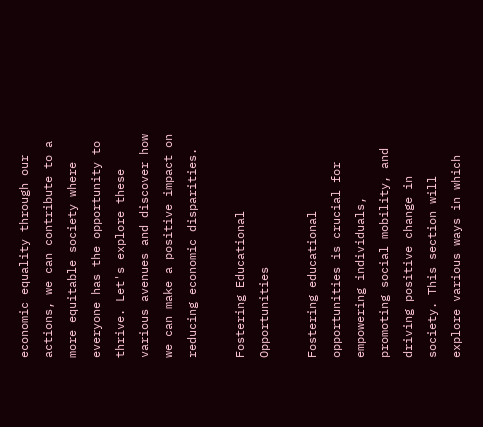economic equality through our actions, we can contribute to a more equitable society where everyone has the opportunity to thrive. Let's explore these various avenues and discover how we can make a positive impact on reducing economic disparities.

Fostering Educational Opportunities

Fostering educational opportunities is crucial for empowering individuals, promoting social mobility, and driving positive change in society. This section will explore various ways in which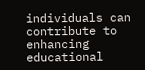individuals can contribute to enhancing educational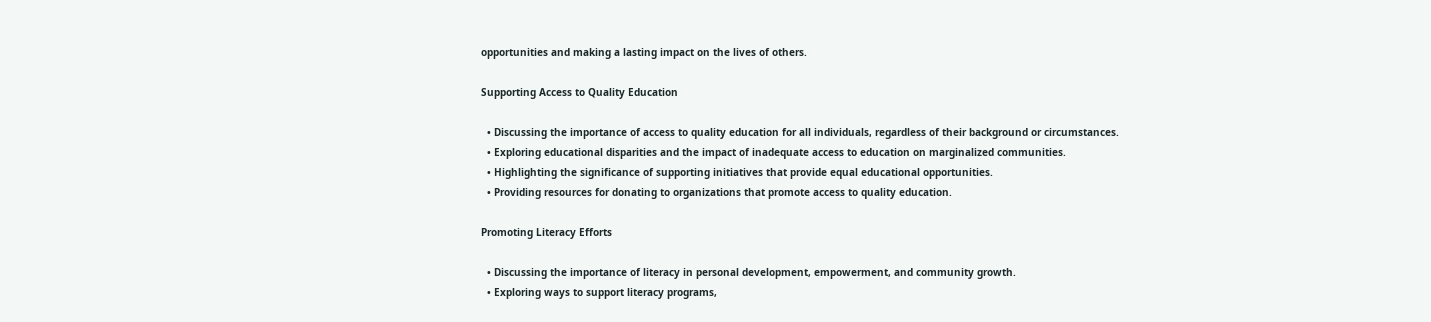opportunities and making a lasting impact on the lives of others.

Supporting Access to Quality Education

  • Discussing the importance of access to quality education for all individuals, regardless of their background or circumstances.
  • Exploring educational disparities and the impact of inadequate access to education on marginalized communities.
  • Highlighting the significance of supporting initiatives that provide equal educational opportunities.
  • Providing resources for donating to organizations that promote access to quality education.

Promoting Literacy Efforts

  • Discussing the importance of literacy in personal development, empowerment, and community growth.
  • Exploring ways to support literacy programs,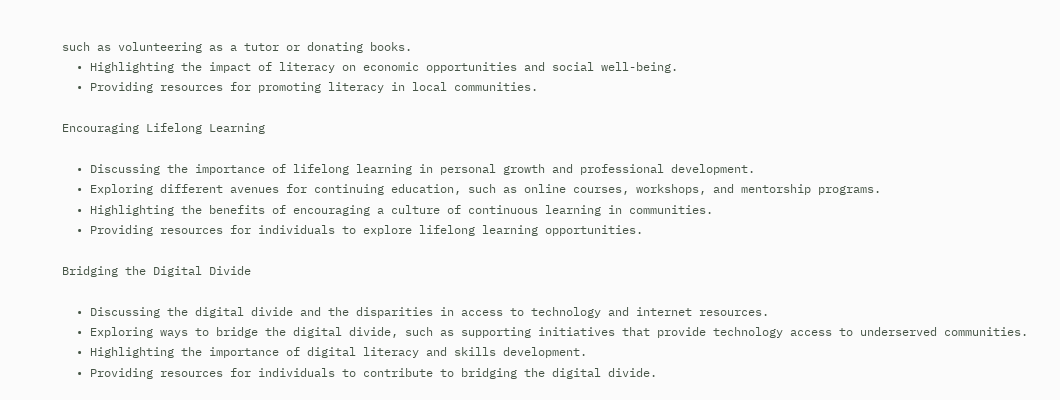such as volunteering as a tutor or donating books.
  • Highlighting the impact of literacy on economic opportunities and social well-being.
  • Providing resources for promoting literacy in local communities.

Encouraging Lifelong Learning

  • Discussing the importance of lifelong learning in personal growth and professional development.
  • Exploring different avenues for continuing education, such as online courses, workshops, and mentorship programs.
  • Highlighting the benefits of encouraging a culture of continuous learning in communities.
  • Providing resources for individuals to explore lifelong learning opportunities.

Bridging the Digital Divide

  • Discussing the digital divide and the disparities in access to technology and internet resources.
  • Exploring ways to bridge the digital divide, such as supporting initiatives that provide technology access to underserved communities.
  • Highlighting the importance of digital literacy and skills development.
  • Providing resources for individuals to contribute to bridging the digital divide.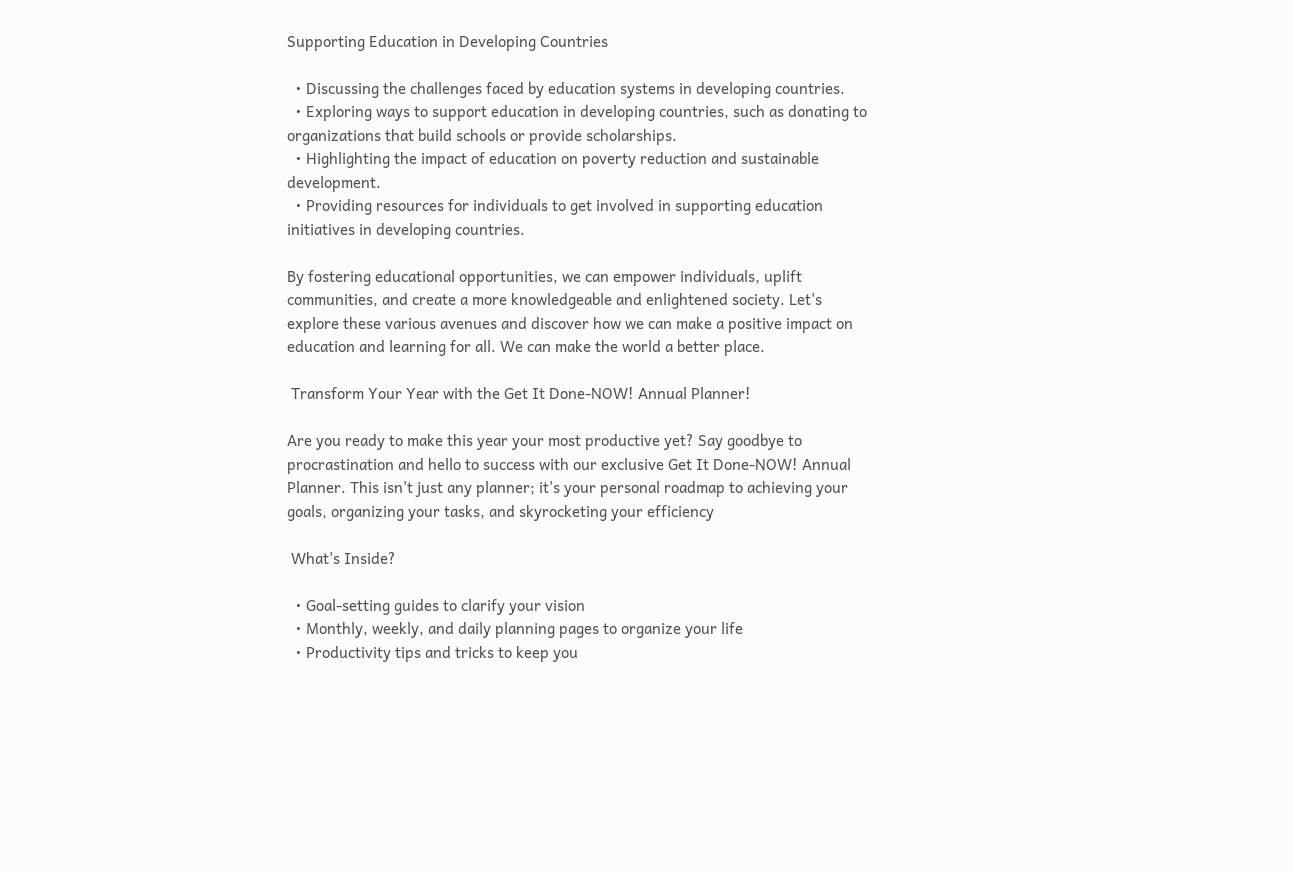Supporting Education in Developing Countries

  • Discussing the challenges faced by education systems in developing countries.
  • Exploring ways to support education in developing countries, such as donating to organizations that build schools or provide scholarships.
  • Highlighting the impact of education on poverty reduction and sustainable development.
  • Providing resources for individuals to get involved in supporting education initiatives in developing countries.

By fostering educational opportunities, we can empower individuals, uplift communities, and create a more knowledgeable and enlightened society. Let's explore these various avenues and discover how we can make a positive impact on education and learning for all. We can make the world a better place.

 Transform Your Year with the Get It Done-NOW! Annual Planner!

Are you ready to make this year your most productive yet? Say goodbye to procrastination and hello to success with our exclusive Get It Done-NOW! Annual Planner. This isn't just any planner; it's your personal roadmap to achieving your goals, organizing your tasks, and skyrocketing your efficiency

 What's Inside?

  • Goal-setting guides to clarify your vision
  • Monthly, weekly, and daily planning pages to organize your life
  • Productivity tips and tricks to keep you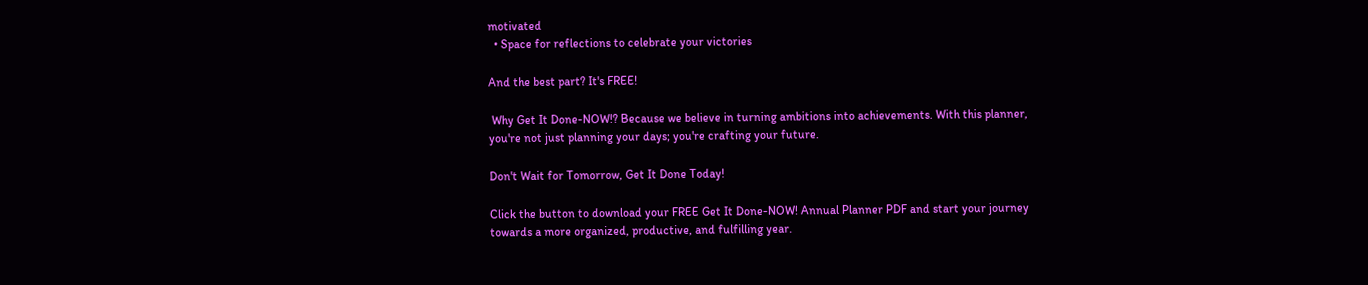motivated
  • Space for reflections to celebrate your victories

And the best part? It's FREE!

 Why Get It Done-NOW!? Because we believe in turning ambitions into achievements. With this planner, you're not just planning your days; you're crafting your future.

Don't Wait for Tomorrow, Get It Done Today!

Click the button to download your FREE Get It Done-NOW! Annual Planner PDF and start your journey towards a more organized, productive, and fulfilling year.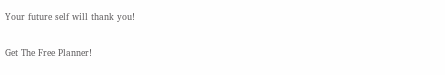Your future self will thank you!

Get The Free Planner!